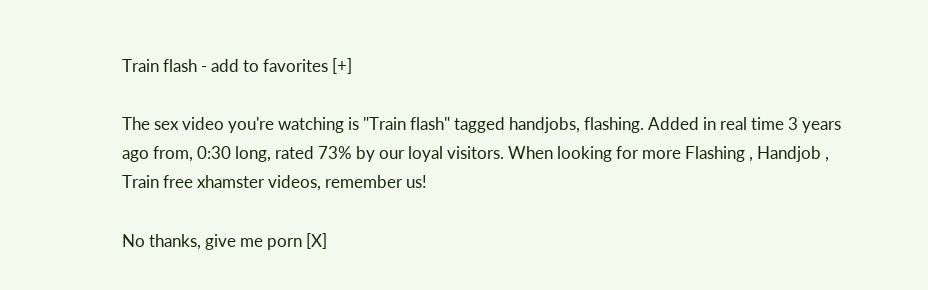Train flash - add to favorites [+]

The sex video you're watching is "Train flash" tagged handjobs, flashing. Added in real time 3 years ago from, 0:30 long, rated 73% by our loyal visitors. When looking for more Flashing , Handjob , Train free xhamster videos, remember us!

No thanks, give me porn [X]